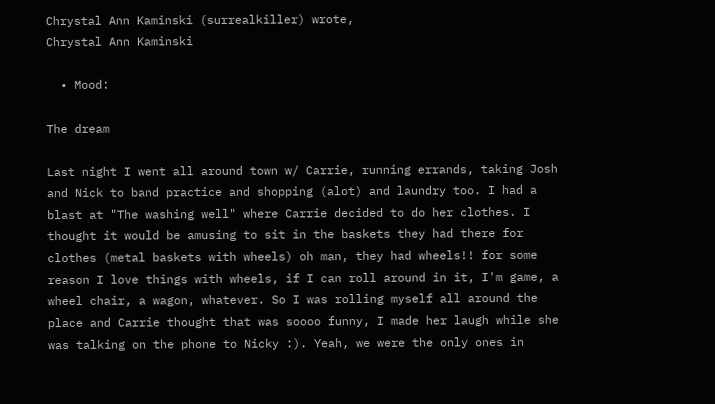Chrystal Ann Kaminski (surrealkiller) wrote,
Chrystal Ann Kaminski

  • Mood:

The dream

Last night I went all around town w/ Carrie, running errands, taking Josh and Nick to band practice and shopping (alot) and laundry too. I had a blast at "The washing well" where Carrie decided to do her clothes. I thought it would be amusing to sit in the baskets they had there for clothes (metal baskets with wheels) oh man, they had wheels!! for some reason I love things with wheels, if I can roll around in it, I'm game, a wheel chair, a wagon, whatever. So I was rolling myself all around the place and Carrie thought that was soooo funny, I made her laugh while she was talking on the phone to Nicky :). Yeah, we were the only ones in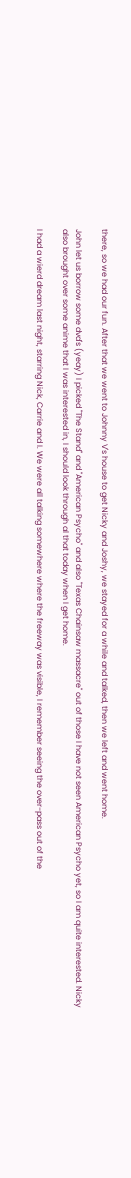there, so we had our fun. After that we went to Johnny V's house to get Nicky and Joshy, we stayed for a while and talked, then we left and went home.

John let us borrow some dvd's (yeay) I picked "The Stand" and "American Psycho" and also "Texas Chainsaw massacre" out of those I have not seen American Psycho yet, so I am quite interested. Nicky also brought over some anime that I was interested in, I should look through al that today when I get home.

I had a wierd dream last night, starring Nick, Carrie and I. We were all talking somewhere where the freeway was visible, I remember seeing the over-pass out of the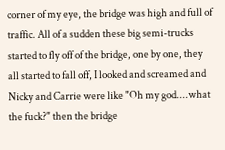corner of my eye, the bridge was high and full of traffic. All of a sudden these big semi-trucks started to fly off of the bridge, one by one, they all started to fall off, I looked and screamed and Nicky and Carrie were like "Oh my god....what the fuck?" then the bridge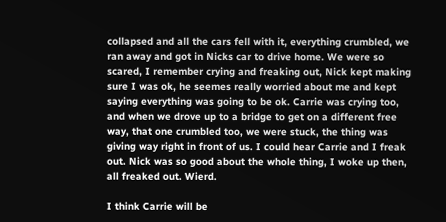collapsed and all the cars fell with it, everything crumbled, we ran away and got in Nicks car to drive home. We were so scared, I remember crying and freaking out, Nick kept making sure I was ok, he seemes really worried about me and kept saying everything was going to be ok. Carrie was crying too, and when we drove up to a bridge to get on a different free way, that one crumbled too, we were stuck, the thing was giving way right in front of us. I could hear Carrie and I freak out. Nick was so good about the whole thing, I woke up then, all freaked out. Wierd.

I think Carrie will be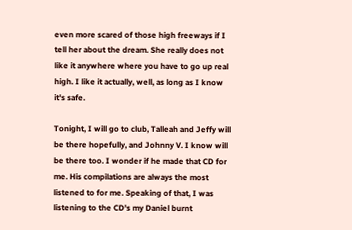even more scared of those high freeways if I tell her about the dream. She really does not like it anywhere where you have to go up real high. I like it actually, well, as long as I know it's safe.

Tonight, I will go to club, Talleah and Jeffy will be there hopefully, and Johnny V. I know will be there too. I wonder if he made that CD for me. His compilations are always the most listened to for me. Speaking of that, I was listening to the CD's my Daniel burnt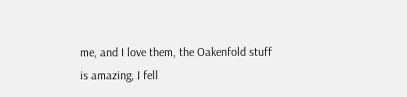me, and I love them, the Oakenfold stuff is amazing, I fell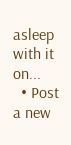asleep with it on...
  • Post a new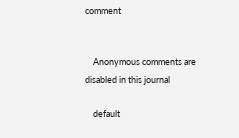comment


    Anonymous comments are disabled in this journal

    default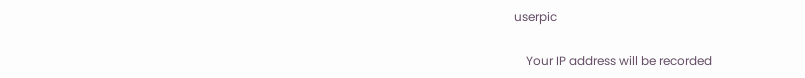userpic

    Your IP address will be recorded